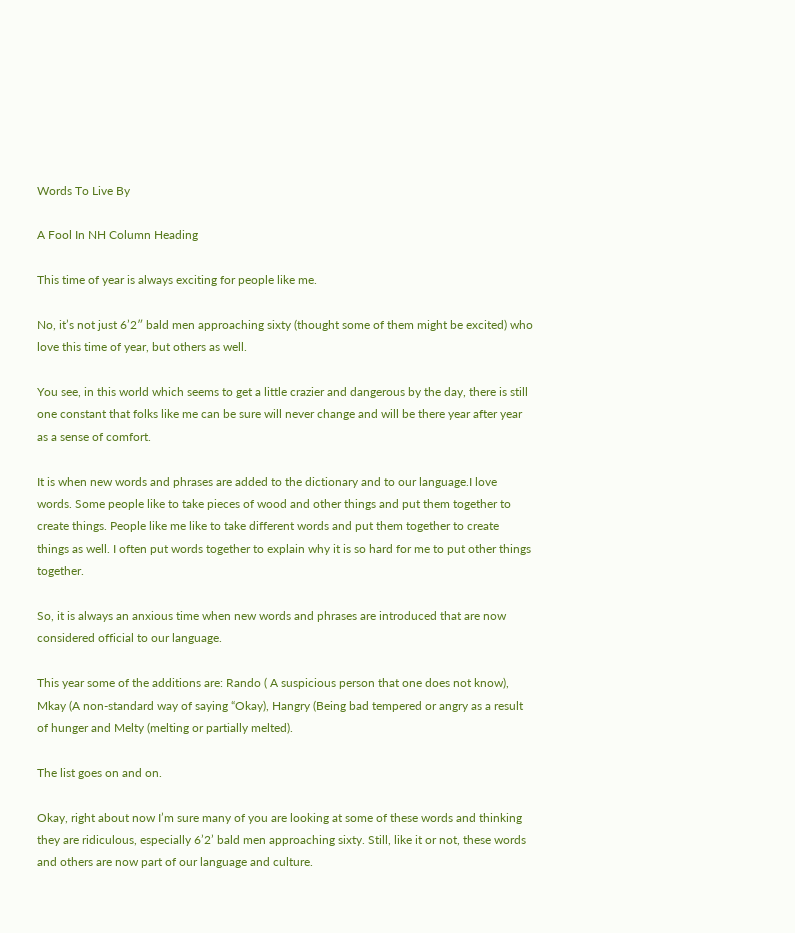Words To Live By

A Fool In NH Column Heading

This time of year is always exciting for people like me.

No, it’s not just 6’2″ bald men approaching sixty (thought some of them might be excited) who love this time of year, but others as well.

You see, in this world which seems to get a little crazier and dangerous by the day, there is still one constant that folks like me can be sure will never change and will be there year after year as a sense of comfort.

It is when new words and phrases are added to the dictionary and to our language.I love words. Some people like to take pieces of wood and other things and put them together to create things. People like me like to take different words and put them together to create things as well. I often put words together to explain why it is so hard for me to put other things together.

So, it is always an anxious time when new words and phrases are introduced that are now considered official to our language.

This year some of the additions are: Rando ( A suspicious person that one does not know), Mkay (A non-standard way of saying “Okay), Hangry (Being bad tempered or angry as a result of hunger and Melty (melting or partially melted).

The list goes on and on.

Okay, right about now I’m sure many of you are looking at some of these words and thinking they are ridiculous, especially 6’2’ bald men approaching sixty. Still, like it or not, these words and others are now part of our language and culture.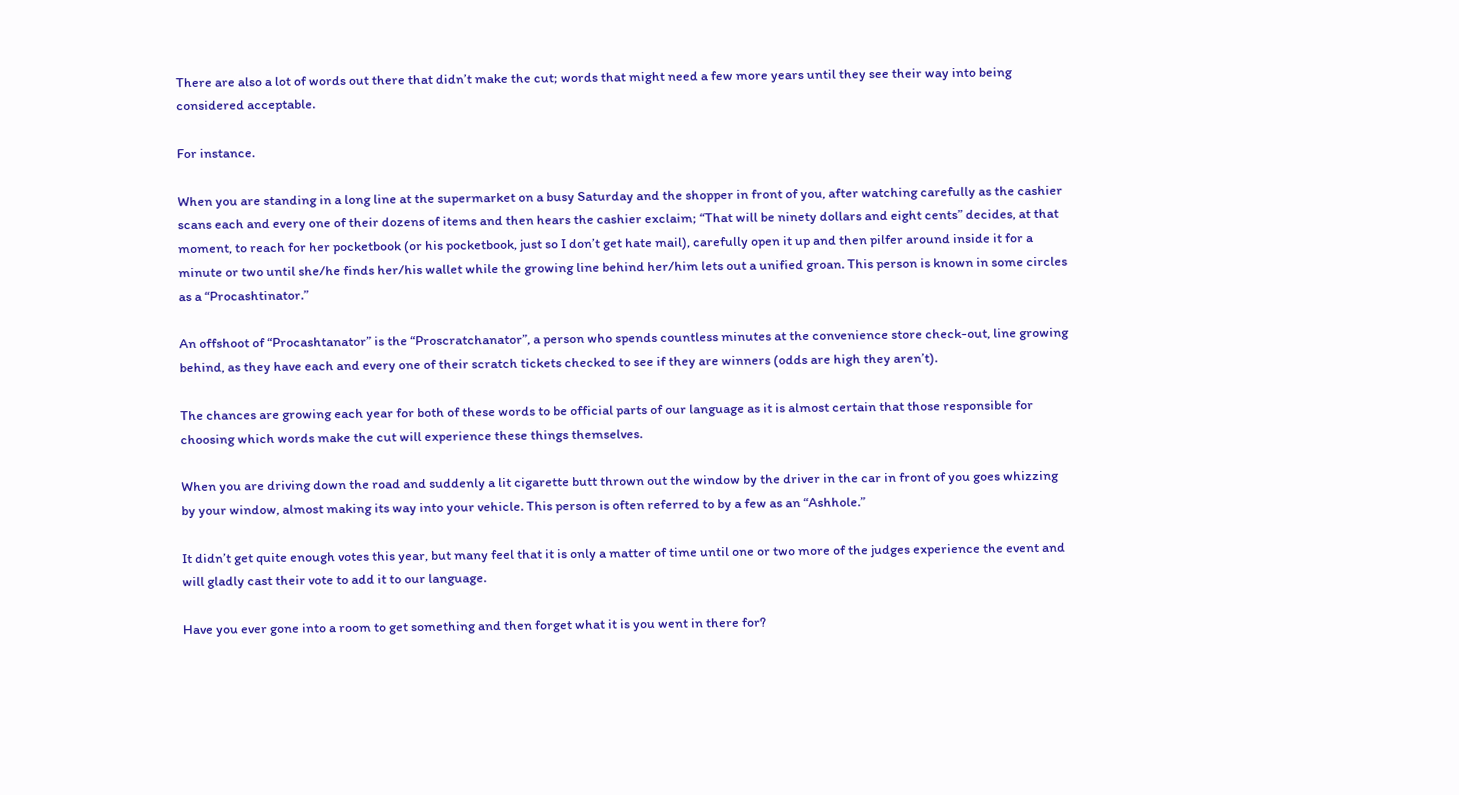There are also a lot of words out there that didn’t make the cut; words that might need a few more years until they see their way into being considered acceptable.

For instance.

When you are standing in a long line at the supermarket on a busy Saturday and the shopper in front of you, after watching carefully as the cashier scans each and every one of their dozens of items and then hears the cashier exclaim; “That will be ninety dollars and eight cents” decides, at that moment, to reach for her pocketbook (or his pocketbook, just so I don’t get hate mail), carefully open it up and then pilfer around inside it for a minute or two until she/he finds her/his wallet while the growing line behind her/him lets out a unified groan. This person is known in some circles as a “Procashtinator.”

An offshoot of “Procashtanator” is the “Proscratchanator”, a person who spends countless minutes at the convenience store check-out, line growing behind, as they have each and every one of their scratch tickets checked to see if they are winners (odds are high they aren’t).

The chances are growing each year for both of these words to be official parts of our language as it is almost certain that those responsible for choosing which words make the cut will experience these things themselves.

When you are driving down the road and suddenly a lit cigarette butt thrown out the window by the driver in the car in front of you goes whizzing by your window, almost making its way into your vehicle. This person is often referred to by a few as an “Ashhole.”

It didn’t get quite enough votes this year, but many feel that it is only a matter of time until one or two more of the judges experience the event and will gladly cast their vote to add it to our language.

Have you ever gone into a room to get something and then forget what it is you went in there for?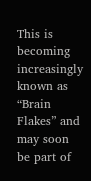This is becoming increasingly known as “Brain Flakes” and may soon be part of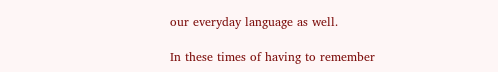our everyday language as well.

In these times of having to remember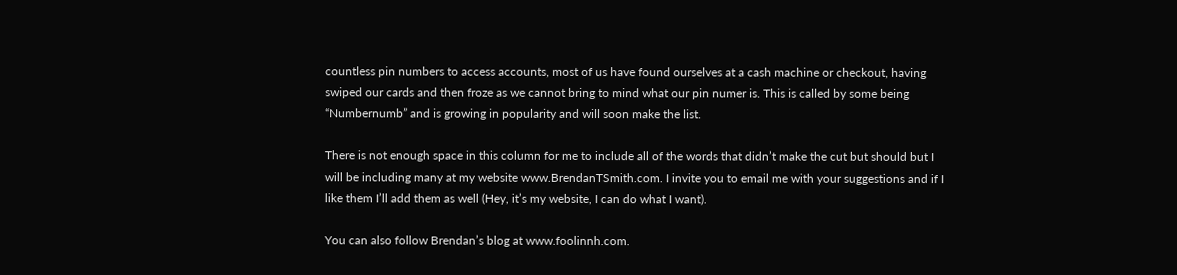countless pin numbers to access accounts, most of us have found ourselves at a cash machine or checkout, having swiped our cards and then froze as we cannot bring to mind what our pin numer is. This is called by some being “Numbernumb” and is growing in popularity and will soon make the list.

There is not enough space in this column for me to include all of the words that didn’t make the cut but should but I will be including many at my website www.BrendanTSmith.com. I invite you to email me with your suggestions and if I like them I’ll add them as well (Hey, it’s my website, I can do what I want).

You can also follow Brendan’s blog at www.foolinnh.com.